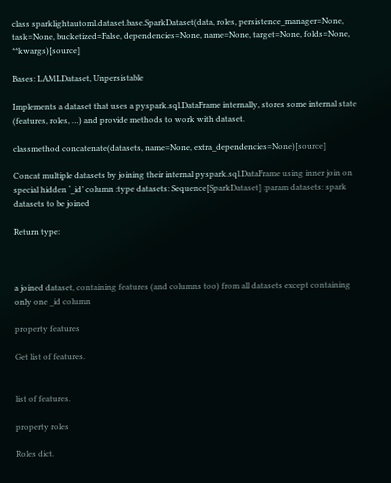class sparklightautoml.dataset.base.SparkDataset(data, roles, persistence_manager=None, task=None, bucketized=False, dependencies=None, name=None, target=None, folds=None, **kwargs)[source]

Bases: LAMLDataset, Unpersistable

Implements a dataset that uses a pyspark.sql.DataFrame internally, stores some internal state (features, roles, …) and provide methods to work with dataset.

classmethod concatenate(datasets, name=None, extra_dependencies=None)[source]

Concat multiple datasets by joining their internal pyspark.sql.DataFrame using inner join on special hidden ‘_id’ column :type datasets: Sequence[SparkDataset] :param datasets: spark datasets to be joined

Return type:



a joined dataset, containing features (and columns too) from all datasets except containing only one _id column

property features

Get list of features.


list of features.

property roles

Roles dict.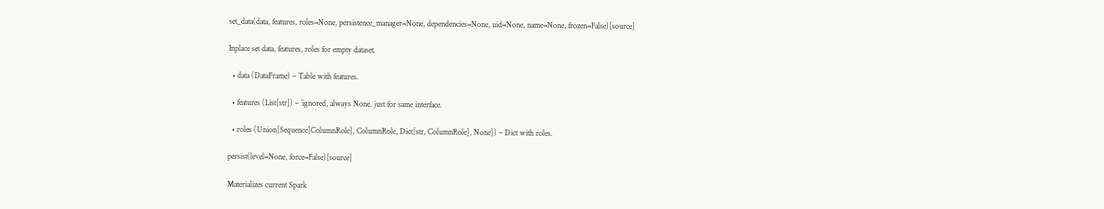set_data(data, features, roles=None, persistence_manager=None, dependencies=None, uid=None, name=None, frozen=False)[source]

Inplace set data, features, roles for empty dataset.

  • data (DataFrame) – Table with features.

  • features (List[str]) – `ignored, always None. just for same interface.

  • roles (Union[Sequence[ColumnRole], ColumnRole, Dict[str, ColumnRole], None]) – Dict with roles.

persist(level=None, force=False)[source]

Materializes current Spark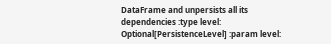DataFrame and unpersists all its dependencies :type level: Optional[PersistenceLevel] :param level: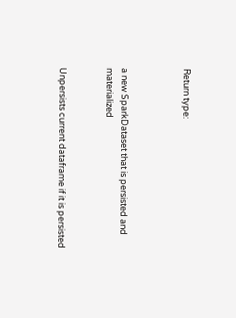Return type:



a new SparkDataset that is persisted and materialized


Unpersists current dataframe if it is persisted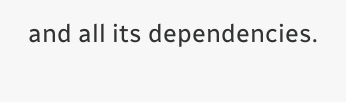and all its dependencies.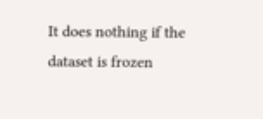It does nothing if the dataset is frozen